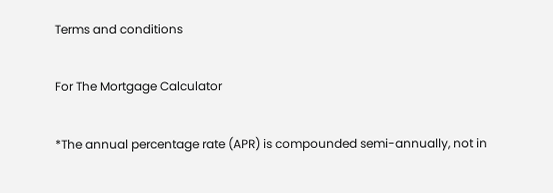Terms and conditions

For The Mortgage Calculator

*The annual percentage rate (APR) is compounded semi-annually, not in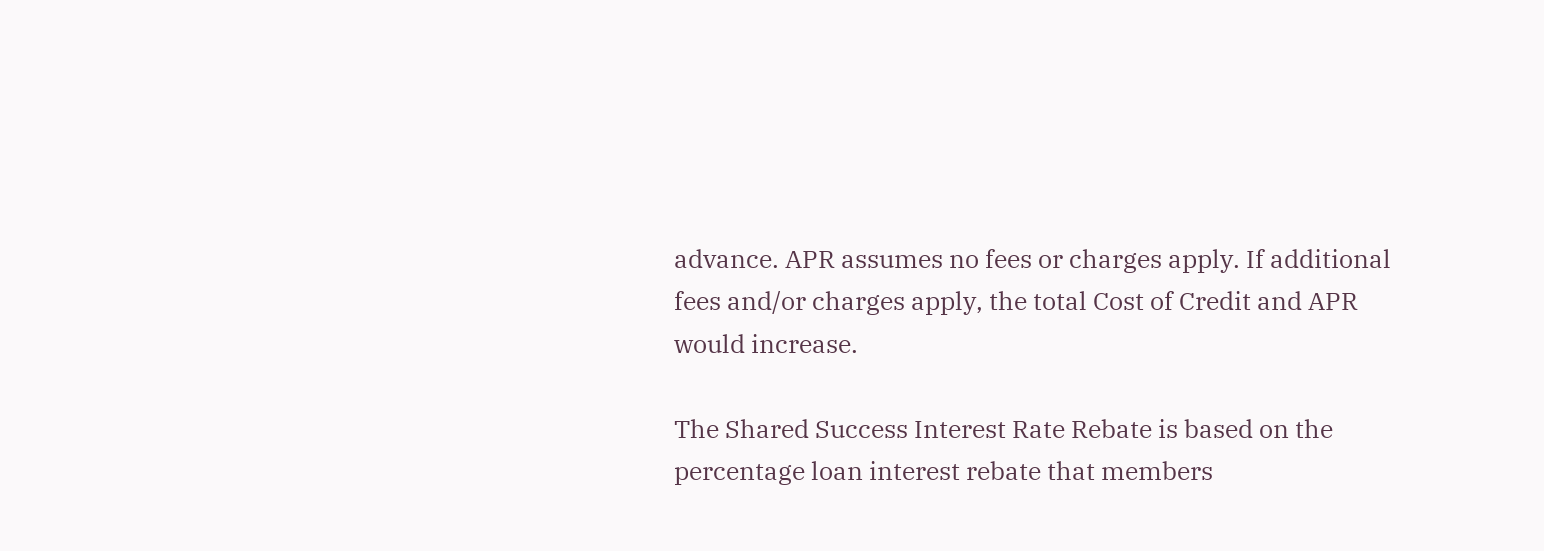advance. APR assumes no fees or charges apply. If additional fees and/or charges apply, the total Cost of Credit and APR would increase.

The Shared Success Interest Rate Rebate is based on the percentage loan interest rebate that members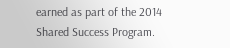earned as part of the 2014 Shared Success Program.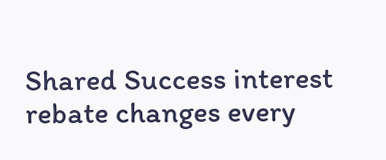Shared Success interest rebate changes every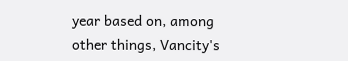year based on, among other things, Vancity's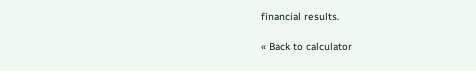financial results.

« Back to calculator